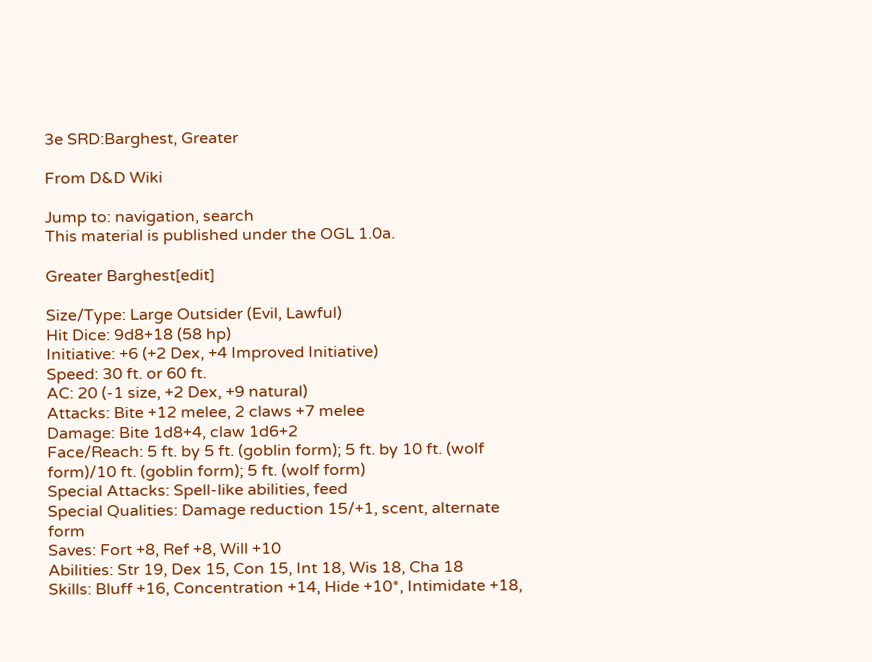3e SRD:Barghest, Greater

From D&D Wiki

Jump to: navigation, search
This material is published under the OGL 1.0a.

Greater Barghest[edit]

Size/Type: Large Outsider (Evil, Lawful)
Hit Dice: 9d8+18 (58 hp)
Initiative: +6 (+2 Dex, +4 Improved Initiative)
Speed: 30 ft. or 60 ft.
AC: 20 (-1 size, +2 Dex, +9 natural)
Attacks: Bite +12 melee, 2 claws +7 melee
Damage: Bite 1d8+4, claw 1d6+2
Face/Reach: 5 ft. by 5 ft. (goblin form); 5 ft. by 10 ft. (wolf form)/10 ft. (goblin form); 5 ft. (wolf form)
Special Attacks: Spell-like abilities, feed
Special Qualities: Damage reduction 15/+1, scent, alternate form
Saves: Fort +8, Ref +8, Will +10
Abilities: Str 19, Dex 15, Con 15, Int 18, Wis 18, Cha 18
Skills: Bluff +16, Concentration +14, Hide +10*, Intimidate +18,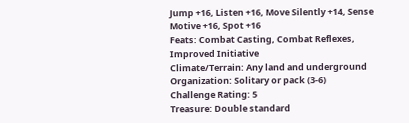Jump +16, Listen +16, Move Silently +14, Sense Motive +16, Spot +16
Feats: Combat Casting, Combat Reflexes, Improved Initiative
Climate/Terrain: Any land and underground
Organization: Solitary or pack (3-6)
Challenge Rating: 5
Treasure: Double standard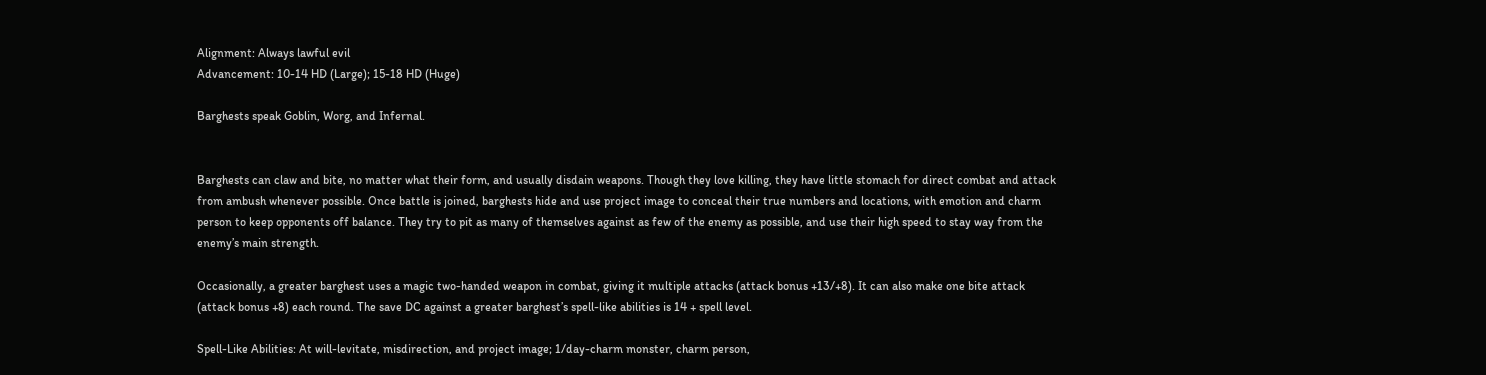Alignment: Always lawful evil
Advancement: 10-14 HD (Large); 15-18 HD (Huge)

Barghests speak Goblin, Worg, and Infernal.


Barghests can claw and bite, no matter what their form, and usually disdain weapons. Though they love killing, they have little stomach for direct combat and attack from ambush whenever possible. Once battle is joined, barghests hide and use project image to conceal their true numbers and locations, with emotion and charm person to keep opponents off balance. They try to pit as many of themselves against as few of the enemy as possible, and use their high speed to stay way from the enemy’s main strength.

Occasionally, a greater barghest uses a magic two-handed weapon in combat, giving it multiple attacks (attack bonus +13/+8). It can also make one bite attack (attack bonus +8) each round. The save DC against a greater barghest’s spell-like abilities is 14 + spell level.

Spell-Like Abilities: At will-levitate, misdirection, and project image; 1/day-charm monster, charm person,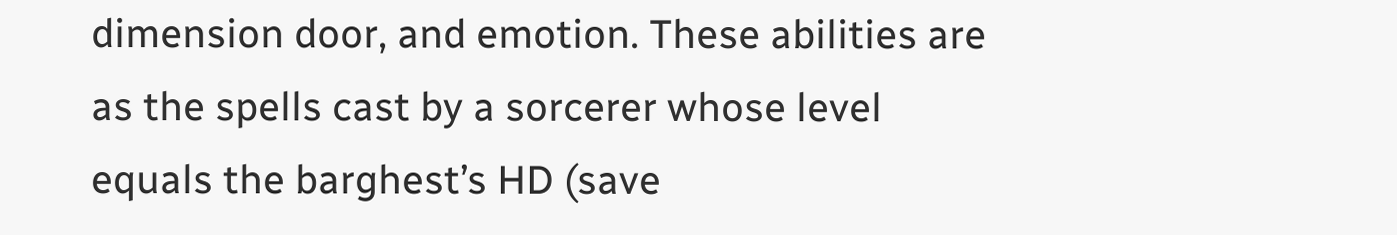dimension door, and emotion. These abilities are as the spells cast by a sorcerer whose level equals the barghest’s HD (save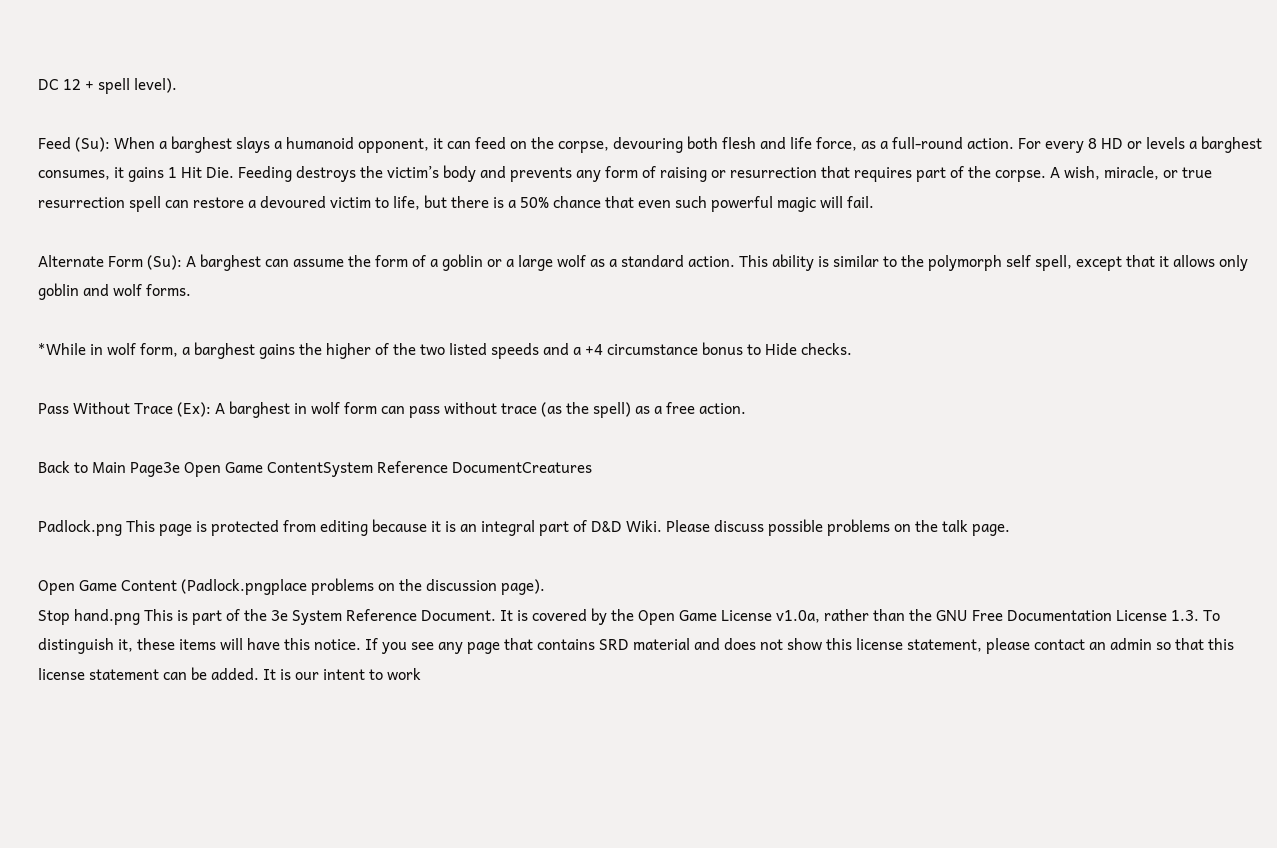DC 12 + spell level).

Feed (Su): When a barghest slays a humanoid opponent, it can feed on the corpse, devouring both flesh and life force, as a full-round action. For every 8 HD or levels a barghest consumes, it gains 1 Hit Die. Feeding destroys the victim’s body and prevents any form of raising or resurrection that requires part of the corpse. A wish, miracle, or true resurrection spell can restore a devoured victim to life, but there is a 50% chance that even such powerful magic will fail.

Alternate Form (Su): A barghest can assume the form of a goblin or a large wolf as a standard action. This ability is similar to the polymorph self spell, except that it allows only goblin and wolf forms.

*While in wolf form, a barghest gains the higher of the two listed speeds and a +4 circumstance bonus to Hide checks.

Pass Without Trace (Ex): A barghest in wolf form can pass without trace (as the spell) as a free action.

Back to Main Page3e Open Game ContentSystem Reference DocumentCreatures

Padlock.png This page is protected from editing because it is an integral part of D&D Wiki. Please discuss possible problems on the talk page.

Open Game Content (Padlock.pngplace problems on the discussion page).
Stop hand.png This is part of the 3e System Reference Document. It is covered by the Open Game License v1.0a, rather than the GNU Free Documentation License 1.3. To distinguish it, these items will have this notice. If you see any page that contains SRD material and does not show this license statement, please contact an admin so that this license statement can be added. It is our intent to work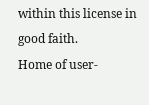within this license in good faith.
Home of user-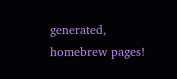generated,
homebrew pages!